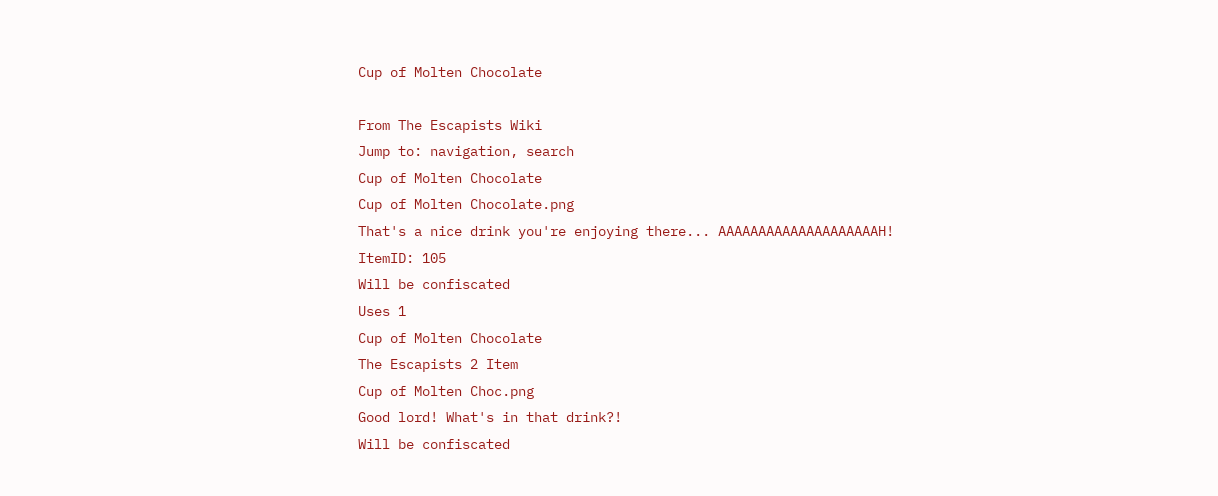Cup of Molten Chocolate

From The Escapists Wiki
Jump to: navigation, search
Cup of Molten Chocolate
Cup of Molten Chocolate.png
That's a nice drink you're enjoying there... AAAAAAAAAAAAAAAAAAAAH!
ItemID: 105
Will be confiscated
Uses 1
Cup of Molten Chocolate
The Escapists 2 Item
Cup of Molten Choc.png
Good lord! What's in that drink?!
Will be confiscated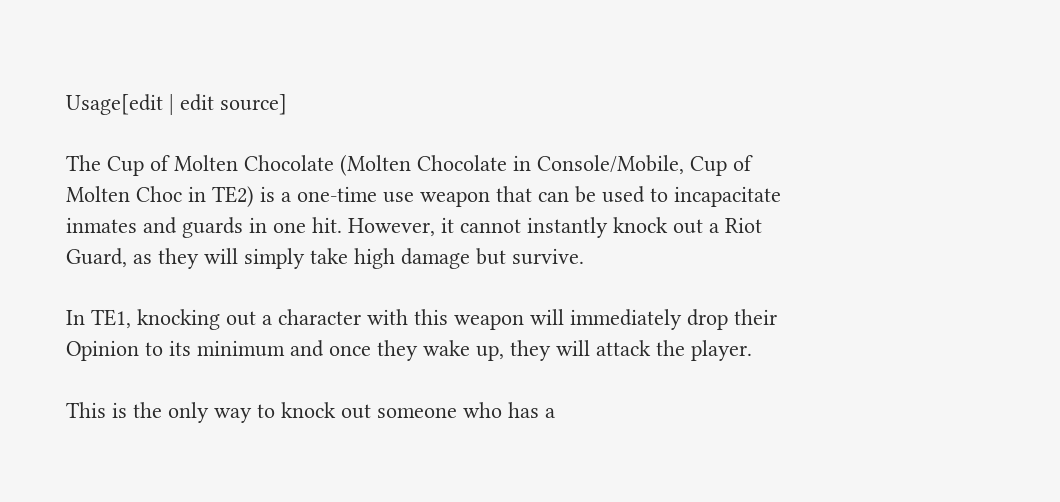Usage[edit | edit source]

The Cup of Molten Chocolate (Molten Chocolate in Console/Mobile, Cup of Molten Choc in TE2) is a one-time use weapon that can be used to incapacitate inmates and guards in one hit. However, it cannot instantly knock out a Riot Guard, as they will simply take high damage but survive.

In TE1, knocking out a character with this weapon will immediately drop their Opinion to its minimum and once they wake up, they will attack the player.

This is the only way to knock out someone who has a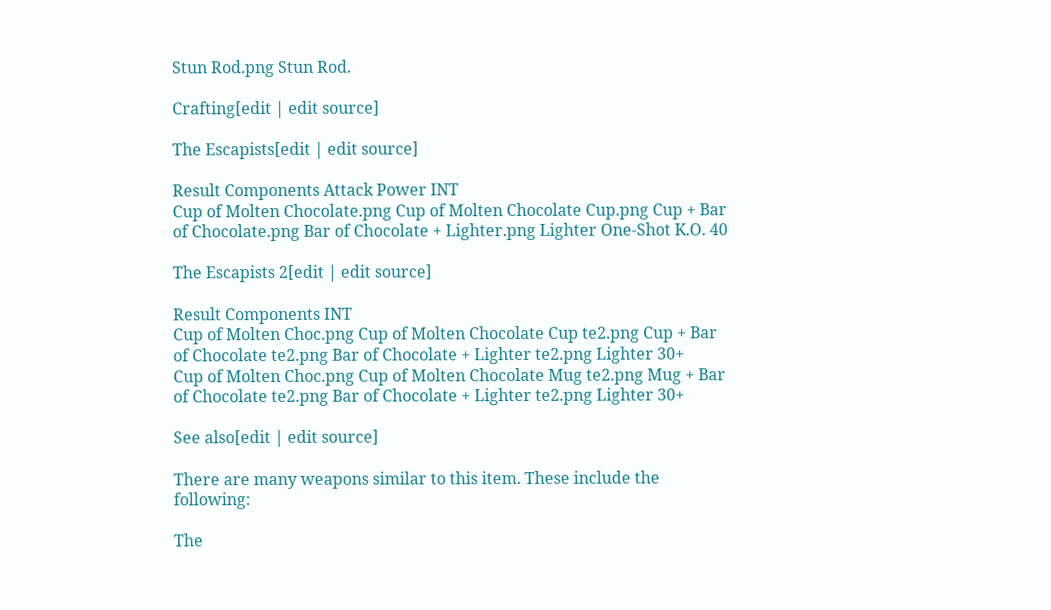Stun Rod.png Stun Rod.

Crafting[edit | edit source]

The Escapists[edit | edit source]

Result Components Attack Power INT
Cup of Molten Chocolate.png Cup of Molten Chocolate Cup.png Cup + Bar of Chocolate.png Bar of Chocolate + Lighter.png Lighter One-Shot K.O. 40

The Escapists 2[edit | edit source]

Result Components INT
Cup of Molten Choc.png Cup of Molten Chocolate Cup te2.png Cup + Bar of Chocolate te2.png Bar of Chocolate + Lighter te2.png Lighter 30+
Cup of Molten Choc.png Cup of Molten Chocolate Mug te2.png Mug + Bar of Chocolate te2.png Bar of Chocolate + Lighter te2.png Lighter 30+

See also[edit | edit source]

There are many weapons similar to this item. These include the following:

The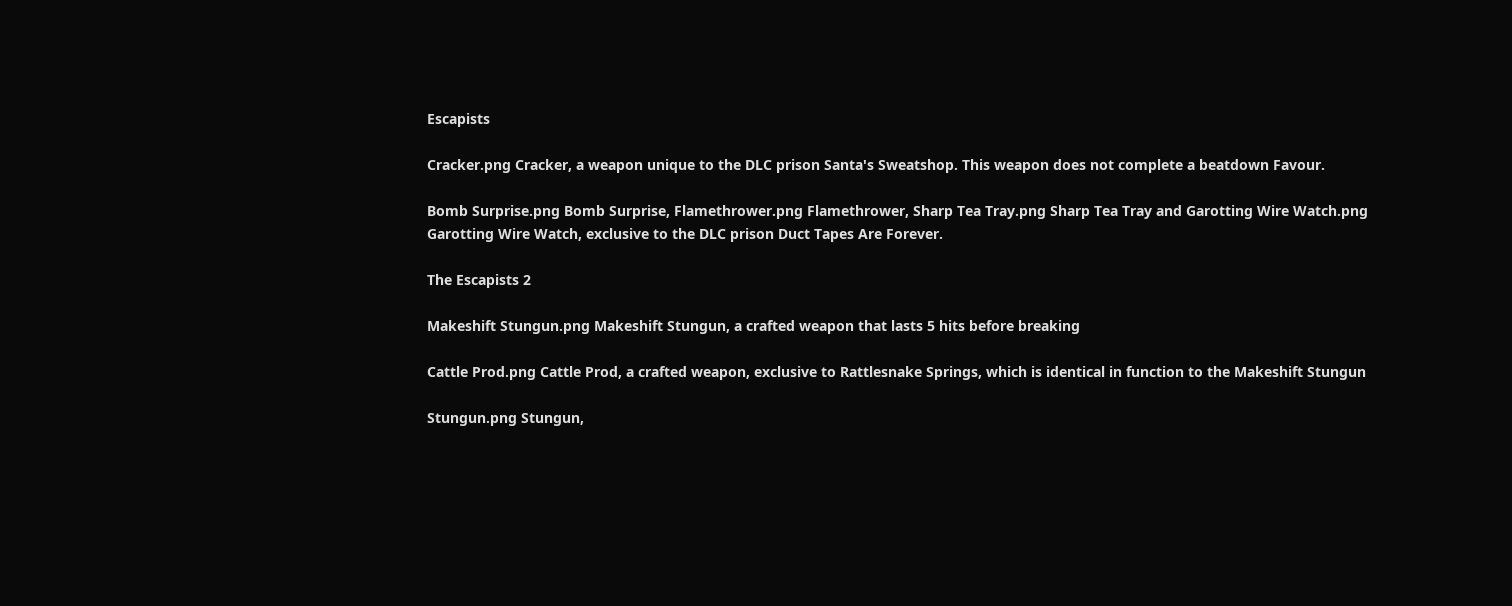Escapists

Cracker.png Cracker, a weapon unique to the DLC prison Santa's Sweatshop. This weapon does not complete a beatdown Favour.

Bomb Surprise.png Bomb Surprise, Flamethrower.png Flamethrower, Sharp Tea Tray.png Sharp Tea Tray and Garotting Wire Watch.png Garotting Wire Watch, exclusive to the DLC prison Duct Tapes Are Forever.

The Escapists 2

Makeshift Stungun.png Makeshift Stungun, a crafted weapon that lasts 5 hits before breaking

Cattle Prod.png Cattle Prod, a crafted weapon, exclusive to Rattlesnake Springs, which is identical in function to the Makeshift Stungun

Stungun.png Stungun,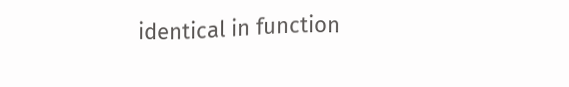identical in function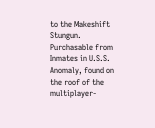to the Makeshift Stungun. Purchasable from Inmates in U.S.S. Anomaly, found on the roof of the multiplayer-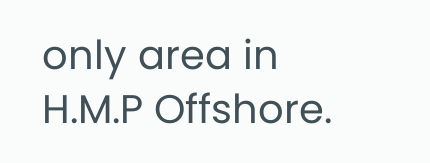only area in H.M.P Offshore.